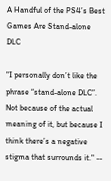A Handful of the PS4’s Best Games Are Stand-alone DLC

"I personally don’t like the phrase “stand-alone DLC”. Not because of the actual meaning of it, but because I think there’s a negative stigma that surrounds it." --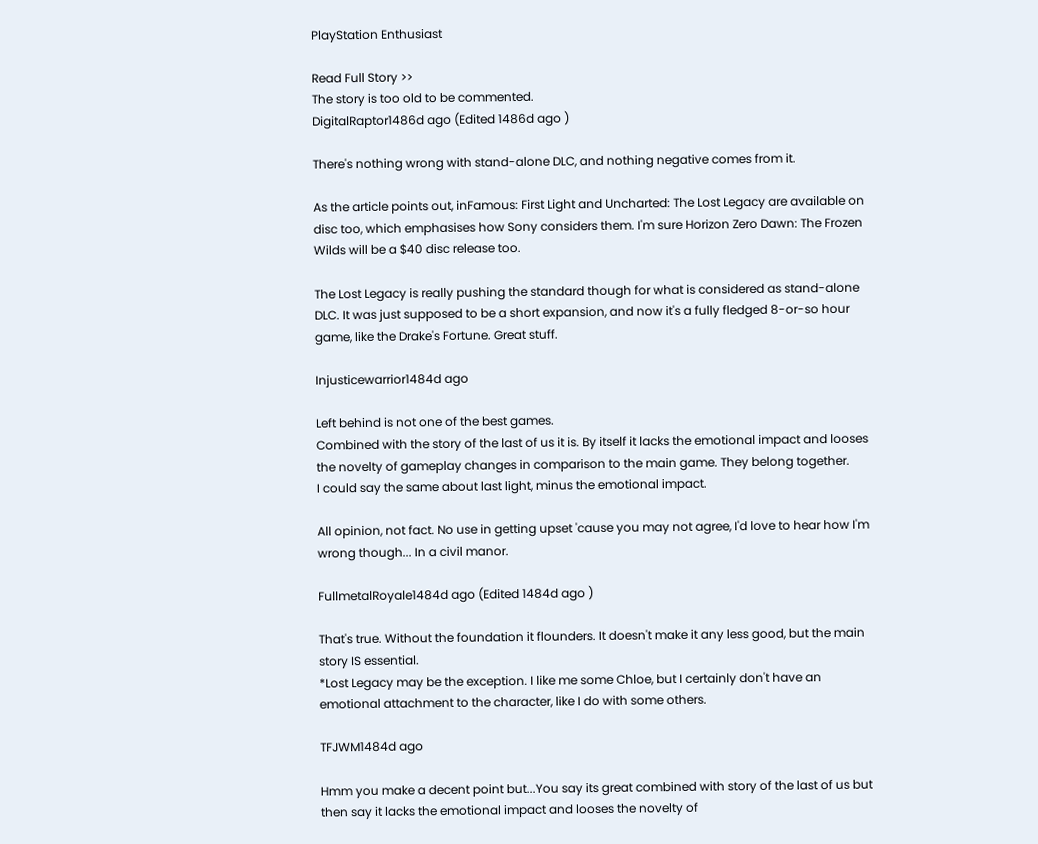PlayStation Enthusiast

Read Full Story >>
The story is too old to be commented.
DigitalRaptor1486d ago (Edited 1486d ago )

There's nothing wrong with stand-alone DLC, and nothing negative comes from it.

As the article points out, inFamous: First Light and Uncharted: The Lost Legacy are available on disc too, which emphasises how Sony considers them. I'm sure Horizon Zero Dawn: The Frozen Wilds will be a $40 disc release too.

The Lost Legacy is really pushing the standard though for what is considered as stand-alone DLC. It was just supposed to be a short expansion, and now it's a fully fledged 8-or-so hour game, like the Drake's Fortune. Great stuff.

Injusticewarrior1484d ago

Left behind is not one of the best games.
Combined with the story of the last of us it is. By itself it lacks the emotional impact and looses the novelty of gameplay changes in comparison to the main game. They belong together.
I could say the same about last light, minus the emotional impact.

All opinion, not fact. No use in getting upset 'cause you may not agree, I'd love to hear how I'm wrong though... In a civil manor.

FullmetalRoyale1484d ago (Edited 1484d ago )

That's true. Without the foundation it flounders. It doesn't make it any less good, but the main story IS essential.
*Lost Legacy may be the exception. I like me some Chloe, but I certainly don't have an emotional attachment to the character, like I do with some others.

TFJWM1484d ago

Hmm you make a decent point but...You say its great combined with story of the last of us but then say it lacks the emotional impact and looses the novelty of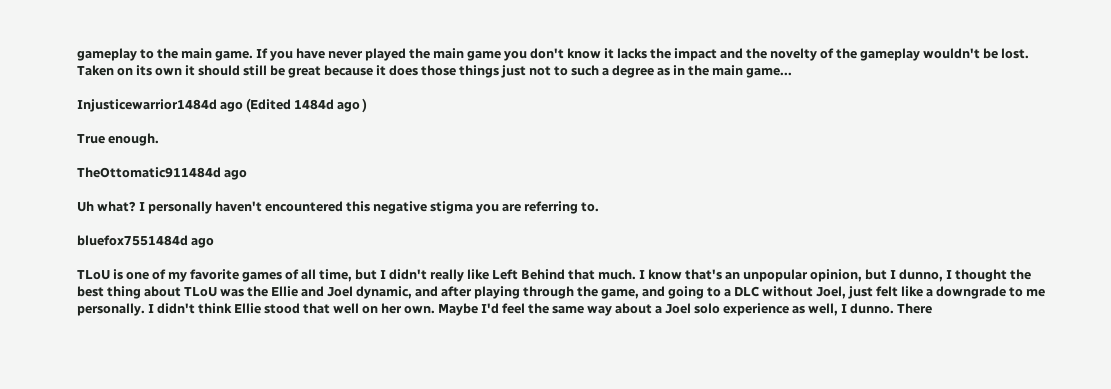gameplay to the main game. If you have never played the main game you don't know it lacks the impact and the novelty of the gameplay wouldn't be lost. Taken on its own it should still be great because it does those things just not to such a degree as in the main game...

Injusticewarrior1484d ago (Edited 1484d ago )

True enough.

TheOttomatic911484d ago

Uh what? I personally haven't encountered this negative stigma you are referring to.

bluefox7551484d ago

TLoU is one of my favorite games of all time, but I didn't really like Left Behind that much. I know that's an unpopular opinion, but I dunno, I thought the best thing about TLoU was the Ellie and Joel dynamic, and after playing through the game, and going to a DLC without Joel, just felt like a downgrade to me personally. I didn't think Ellie stood that well on her own. Maybe I'd feel the same way about a Joel solo experience as well, I dunno. There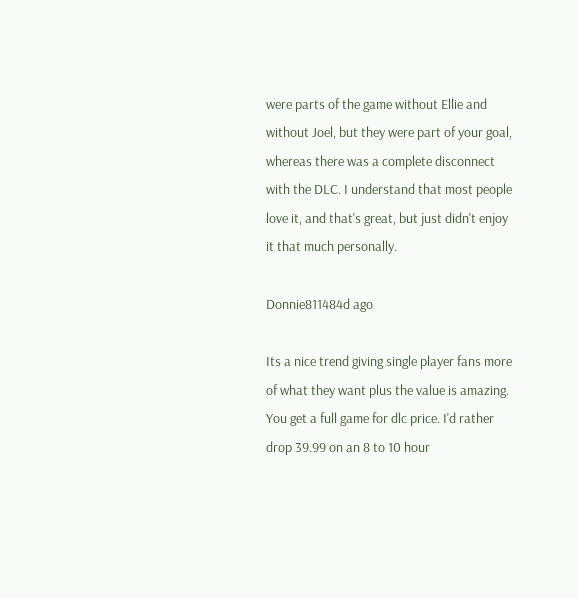were parts of the game without Ellie and without Joel, but they were part of your goal, whereas there was a complete disconnect with the DLC. I understand that most people love it, and that's great, but just didn't enjoy it that much personally.

Donnie811484d ago

Its a nice trend giving single player fans more of what they want plus the value is amazing. You get a full game for dlc price. I'd rather drop 39.99 on an 8 to 10 hour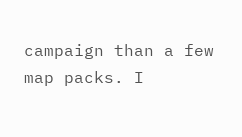campaign than a few map packs. I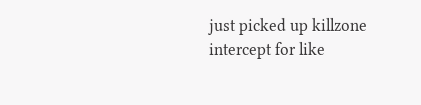just picked up killzone intercept for like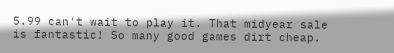5.99 can't wait to play it. That midyear sale is fantastic! So many good games dirt cheap.